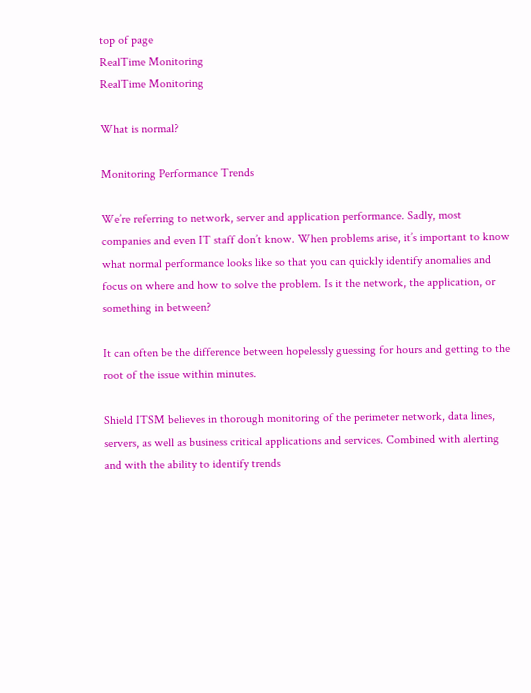top of page
RealTime Monitoring
RealTime Monitoring

What is normal?

Monitoring Performance Trends

We’re referring to network, server and application performance. Sadly, most companies and even IT staff don’t know. When problems arise, it’s important to know what normal performance looks like so that you can quickly identify anomalies and focus on where and how to solve the problem. Is it the network, the application, or something in between?

It can often be the difference between hopelessly guessing for hours and getting to the root of the issue within minutes.

Shield ITSM believes in thorough monitoring of the perimeter network, data lines, servers, as well as business critical applications and services. Combined with alerting and with the ability to identify trends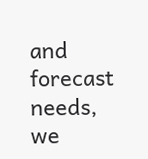and forecast needs, we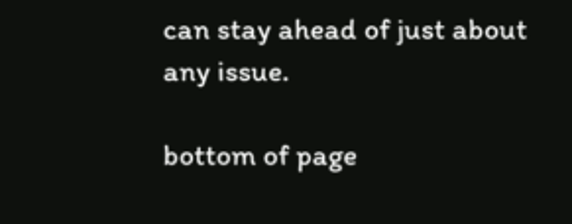can stay ahead of just about any issue.

bottom of page